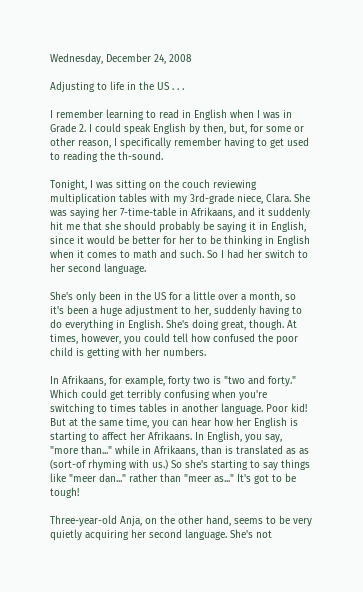Wednesday, December 24, 2008

Adjusting to life in the US . . .

I remember learning to read in English when I was in Grade 2. I could speak English by then, but, for some or other reason, I specifically remember having to get used to reading the th-sound.

Tonight, I was sitting on the couch reviewing multiplication tables with my 3rd-grade niece, Clara. She was saying her 7-time-table in Afrikaans, and it suddenly hit me that she should probably be saying it in English, since it would be better for her to be thinking in English when it comes to math and such. So I had her switch to her second language.

She's only been in the US for a little over a month, so it's been a huge adjustment to her, suddenly having to do everything in English. She's doing great, though. At times, however, you could tell how confused the poor child is getting with her numbers.

In Afrikaans, for example, forty two is "two and forty." Which could get terribly confusing when you're switching to times tables in another language. Poor kid! But at the same time, you can hear how her English is starting to affect her Afrikaans. In English, you say, "more than..." while in Afrikaans, than is translated as as (sort-of rhyming with us.) So she's starting to say things like "meer dan..." rather than "meer as..." It's got to be tough!

Three-year-old Anja, on the other hand, seems to be very quietly acquiring her second language. She's not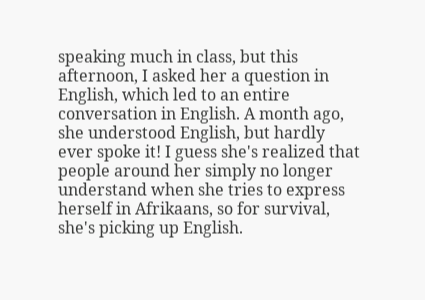speaking much in class, but this afternoon, I asked her a question in English, which led to an entire conversation in English. A month ago, she understood English, but hardly ever spoke it! I guess she's realized that people around her simply no longer understand when she tries to express herself in Afrikaans, so for survival, she's picking up English.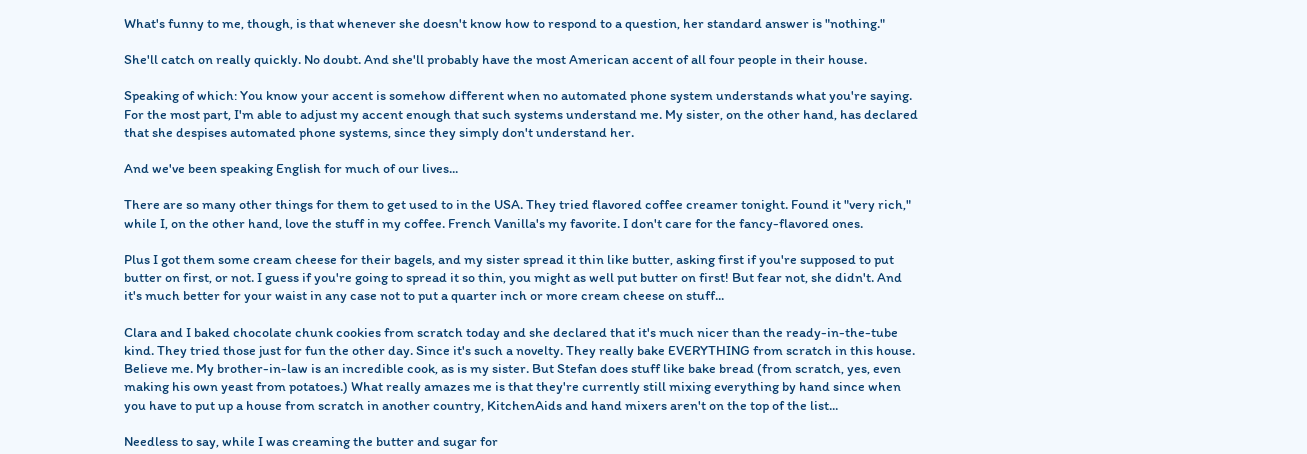What's funny to me, though, is that whenever she doesn't know how to respond to a question, her standard answer is "nothing."

She'll catch on really quickly. No doubt. And she'll probably have the most American accent of all four people in their house.

Speaking of which: You know your accent is somehow different when no automated phone system understands what you're saying. For the most part, I'm able to adjust my accent enough that such systems understand me. My sister, on the other hand, has declared that she despises automated phone systems, since they simply don't understand her.

And we've been speaking English for much of our lives...

There are so many other things for them to get used to in the USA. They tried flavored coffee creamer tonight. Found it "very rich," while I, on the other hand, love the stuff in my coffee. French Vanilla's my favorite. I don't care for the fancy-flavored ones.

Plus I got them some cream cheese for their bagels, and my sister spread it thin like butter, asking first if you're supposed to put butter on first, or not. I guess if you're going to spread it so thin, you might as well put butter on first! But fear not, she didn't. And it's much better for your waist in any case not to put a quarter inch or more cream cheese on stuff...

Clara and I baked chocolate chunk cookies from scratch today and she declared that it's much nicer than the ready-in-the-tube kind. They tried those just for fun the other day. Since it's such a novelty. They really bake EVERYTHING from scratch in this house. Believe me. My brother-in-law is an incredible cook, as is my sister. But Stefan does stuff like bake bread (from scratch, yes, even making his own yeast from potatoes.) What really amazes me is that they're currently still mixing everything by hand since when you have to put up a house from scratch in another country, KitchenAids and hand mixers aren't on the top of the list...

Needless to say, while I was creaming the butter and sugar for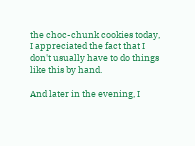the choc-chunk cookies today, I appreciated the fact that I don't usually have to do things like this by hand.

And later in the evening, I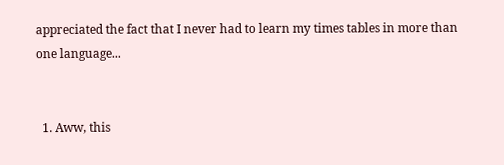appreciated the fact that I never had to learn my times tables in more than one language...


  1. Aww, this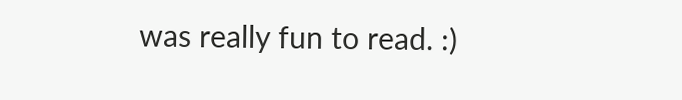was really fun to read. :)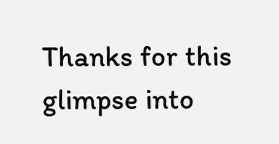Thanks for this glimpse into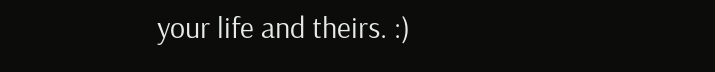your life and theirs. :)